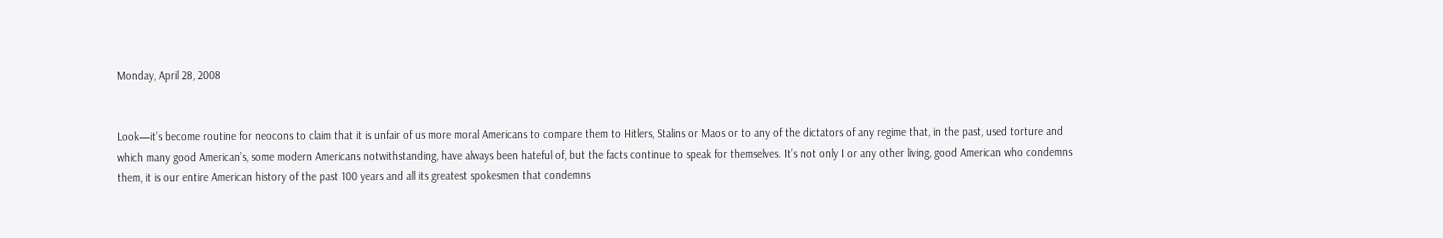Monday, April 28, 2008


Look—it’s become routine for neocons to claim that it is unfair of us more moral Americans to compare them to Hitlers, Stalins or Maos or to any of the dictators of any regime that, in the past, used torture and which many good American’s, some modern Americans notwithstanding, have always been hateful of, but the facts continue to speak for themselves. It’s not only I or any other living, good American who condemns them, it is our entire American history of the past 100 years and all its greatest spokesmen that condemns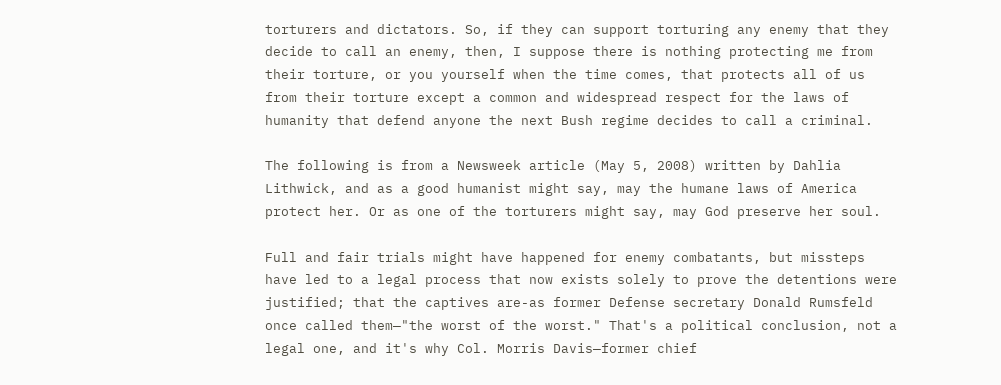torturers and dictators. So, if they can support torturing any enemy that they decide to call an enemy, then, I suppose there is nothing protecting me from their torture, or you yourself when the time comes, that protects all of us from their torture except a common and widespread respect for the laws of humanity that defend anyone the next Bush regime decides to call a criminal.

The following is from a Newsweek article (May 5, 2008) written by Dahlia Lithwick, and as a good humanist might say, may the humane laws of America protect her. Or as one of the torturers might say, may God preserve her soul.

Full and fair trials might have happened for enemy combatants, but missteps have led to a legal process that now exists solely to prove the detentions were justified; that the captives are-as former Defense secretary Donald Rumsfeld once called them—"the worst of the worst." That's a political conclusion, not a legal one, and it's why Col. Morris Davis—former chief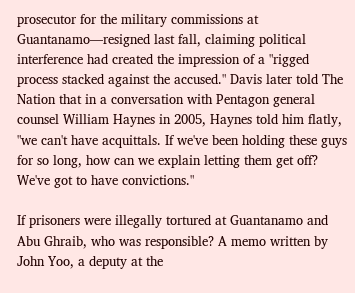prosecutor for the military commissions at Guantanamo—resigned last fall, claiming political interference had created the impression of a "rigged process stacked against the accused." Davis later told The Nation that in a conversation with Pentagon general counsel William Haynes in 2005, Haynes told him flatly, "we can't have acquittals. If we've been holding these guys for so long, how can we explain letting them get off? We've got to have convictions."

If prisoners were illegally tortured at Guantanamo and Abu Ghraib, who was responsible? A memo written by John Yoo, a deputy at the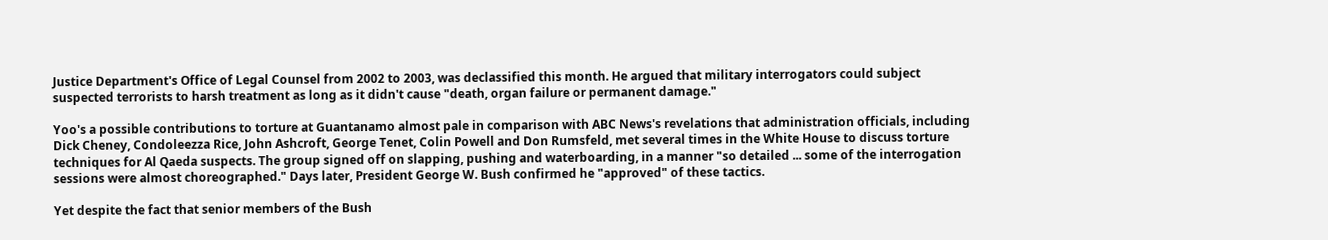Justice Department's Office of Legal Counsel from 2002 to 2003, was declassified this month. He argued that military interrogators could subject suspected terrorists to harsh treatment as long as it didn't cause "death, organ failure or permanent damage."

Yoo's a possible contributions to torture at Guantanamo almost pale in comparison with ABC News's revelations that administration officials, including Dick Cheney, Condoleezza Rice, John Ashcroft, George Tenet, Colin Powell and Don Rumsfeld, met several times in the White House to discuss torture techniques for Al Qaeda suspects. The group signed off on slapping, pushing and waterboarding, in a manner "so detailed ... some of the interrogation sessions were almost choreographed." Days later, President George W. Bush confirmed he "approved" of these tactics.

Yet despite the fact that senior members of the Bush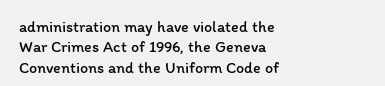administration may have violated the War Crimes Act of 1996, the Geneva Conventions and the Uniform Code of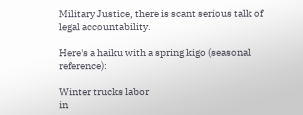Military Justice, there is scant serious talk of legal accountability.

Here's a haiku with a spring kigo (seasonal reference):

Winter trucks labor
in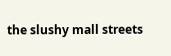the slushy mall streets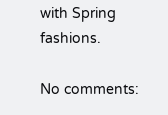with Spring fashions.

No comments: